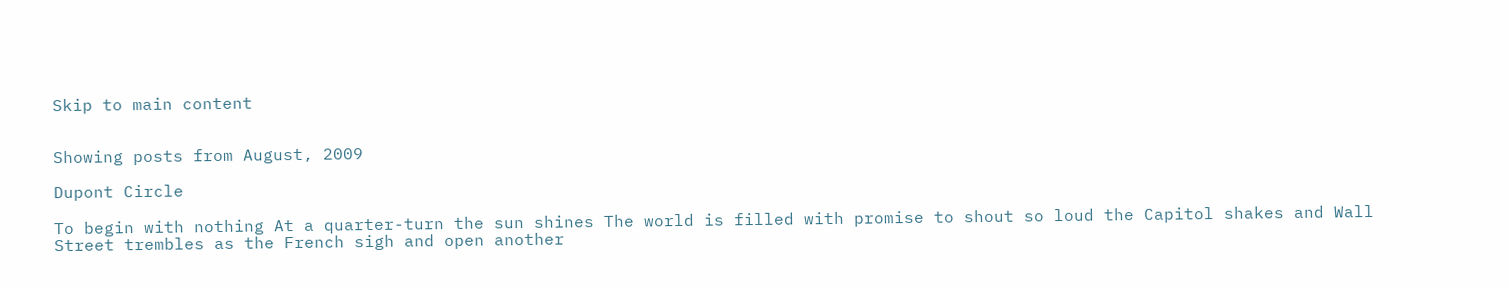Skip to main content


Showing posts from August, 2009

Dupont Circle

To begin with nothing At a quarter-turn the sun shines The world is filled with promise to shout so loud the Capitol shakes and Wall Street trembles as the French sigh and open another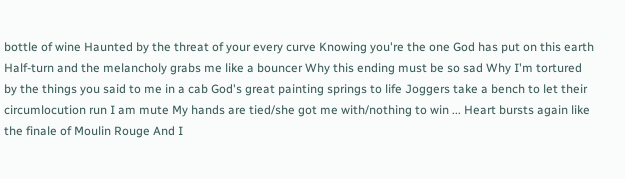bottle of wine Haunted by the threat of your every curve Knowing you're the one God has put on this earth Half-turn and the melancholy grabs me like a bouncer Why this ending must be so sad Why I'm tortured by the things you said to me in a cab God's great painting springs to life Joggers take a bench to let their circumlocution run I am mute My hands are tied/she got me with/nothing to win ... Heart bursts again like the finale of Moulin Rouge And I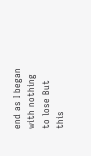end as I began with nothing to lose But this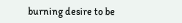burning desire to be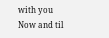with you Now and til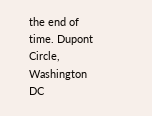the end of time. Dupont Circle, Washington DC